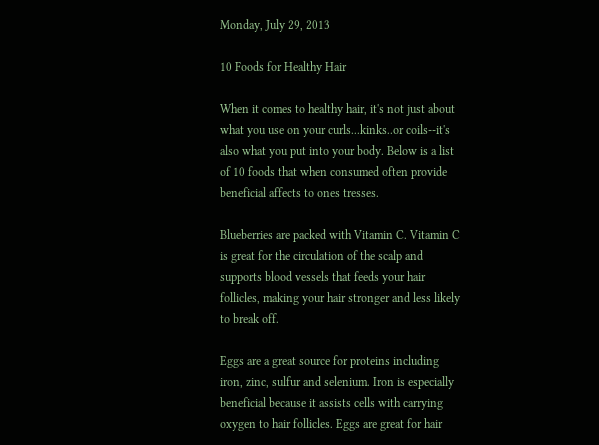Monday, July 29, 2013

10 Foods for Healthy Hair

When it comes to healthy hair, it's not just about what you use on your curls...kinks..or coils--it's also what you put into your body. Below is a list of 10 foods that when consumed often provide beneficial affects to ones tresses.

Blueberries are packed with Vitamin C. Vitamin C is great for the circulation of the scalp and supports blood vessels that feeds your hair follicles, making your hair stronger and less likely to break off.

Eggs are a great source for proteins including iron, zinc, sulfur and selenium. Iron is especially beneficial because it assists cells with carrying oxygen to hair follicles. Eggs are great for hair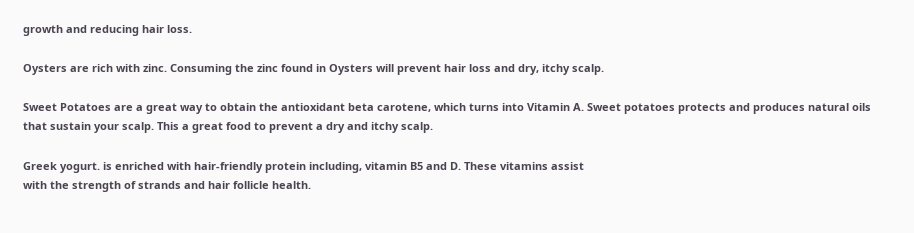growth and reducing hair loss.

Oysters are rich with zinc. Consuming the zinc found in Oysters will prevent hair loss and dry, itchy scalp.

Sweet Potatoes are a great way to obtain the antioxidant beta carotene, which turns into Vitamin A. Sweet potatoes protects and produces natural oils that sustain your scalp. This a great food to prevent a dry and itchy scalp.

Greek yogurt. is enriched with hair-friendly protein including, vitamin B5 and D. These vitamins assist
with the strength of strands and hair follicle health.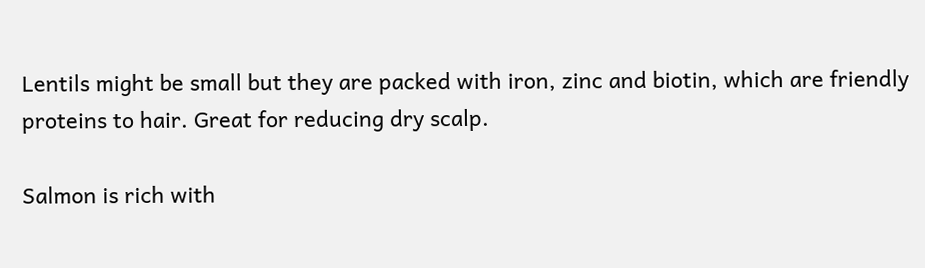Lentils might be small but they are packed with iron, zinc and biotin, which are friendly proteins to hair. Great for reducing dry scalp.

Salmon is rich with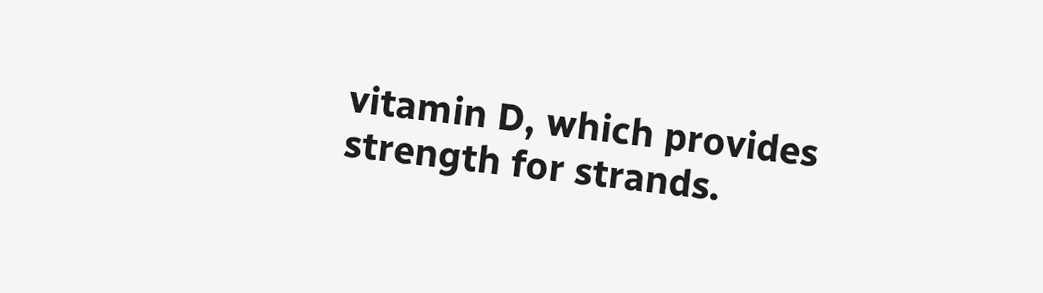vitamin D, which provides strength for strands.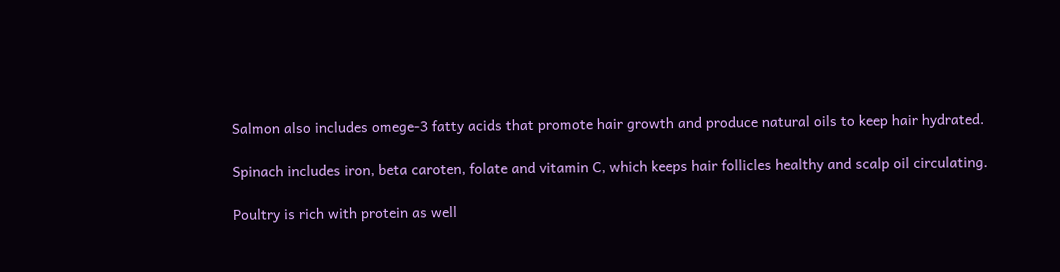Salmon also includes omege-3 fatty acids that promote hair growth and produce natural oils to keep hair hydrated.

Spinach includes iron, beta caroten, folate and vitamin C, which keeps hair follicles healthy and scalp oil circulating.

Poultry is rich with protein as well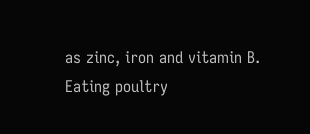as zinc, iron and vitamin B. Eating poultry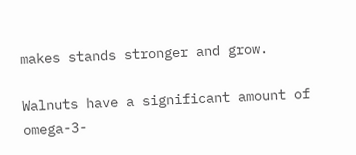makes stands stronger and grow.

Walnuts have a significant amount of omega-3-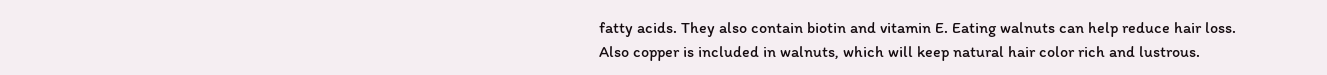fatty acids. They also contain biotin and vitamin E. Eating walnuts can help reduce hair loss. Also copper is included in walnuts, which will keep natural hair color rich and lustrous.